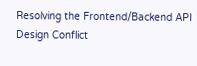Resolving the Frontend/Backend API Design Conflict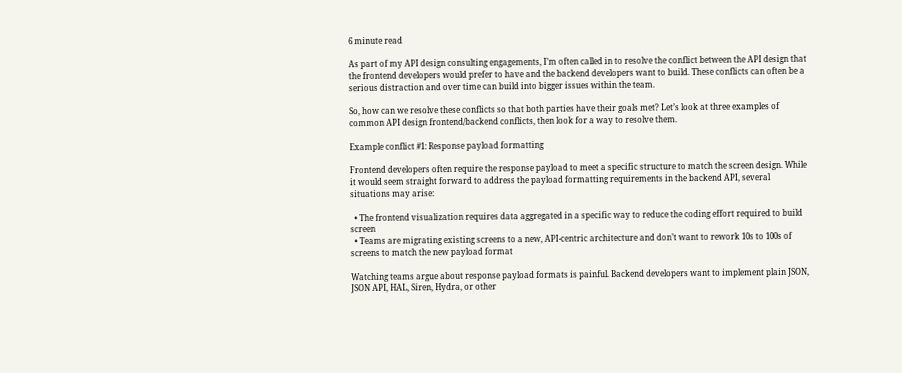6 minute read

As part of my API design consulting engagements, I’m often called in to resolve the conflict between the API design that the frontend developers would prefer to have and the backend developers want to build. These conflicts can often be a serious distraction and over time can build into bigger issues within the team.

So, how can we resolve these conflicts so that both parties have their goals met? Let’s look at three examples of common API design frontend/backend conflicts, then look for a way to resolve them.

Example conflict #1: Response payload formatting

Frontend developers often require the response payload to meet a specific structure to match the screen design. While it would seem straight forward to address the payload formatting requirements in the backend API, several situations may arise:

  • The frontend visualization requires data aggregated in a specific way to reduce the coding effort required to build screen
  • Teams are migrating existing screens to a new, API-centric architecture and don’t want to rework 10s to 100s of screens to match the new payload format

Watching teams argue about response payload formats is painful. Backend developers want to implement plain JSON, JSON API, HAL, Siren, Hydra, or other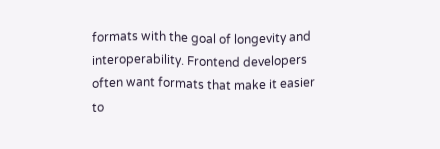formats with the goal of longevity and interoperability. Frontend developers often want formats that make it easier to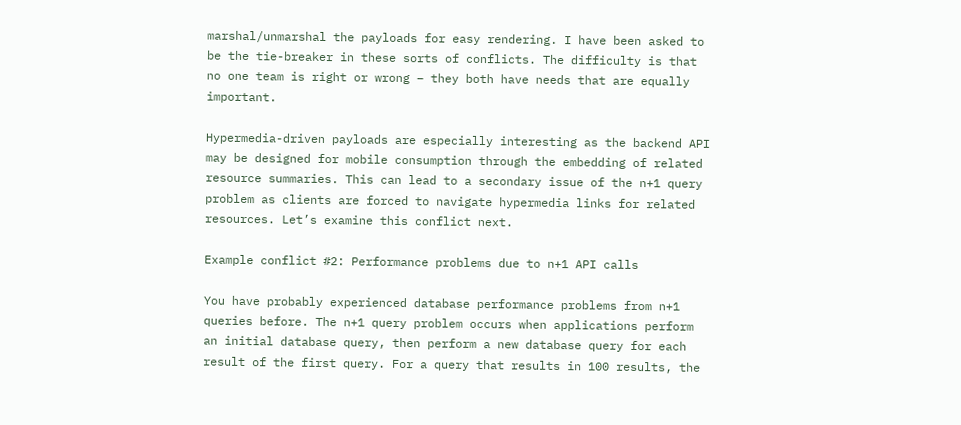marshal/unmarshal the payloads for easy rendering. I have been asked to be the tie-breaker in these sorts of conflicts. The difficulty is that no one team is right or wrong – they both have needs that are equally important.

Hypermedia-driven payloads are especially interesting as the backend API may be designed for mobile consumption through the embedding of related resource summaries. This can lead to a secondary issue of the n+1 query problem as clients are forced to navigate hypermedia links for related resources. Let’s examine this conflict next.

Example conflict #2: Performance problems due to n+1 API calls

You have probably experienced database performance problems from n+1 queries before. The n+1 query problem occurs when applications perform an initial database query, then perform a new database query for each result of the first query. For a query that results in 100 results, the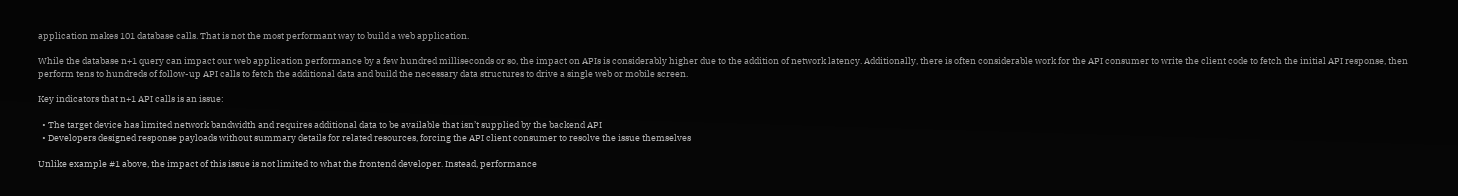application makes 101 database calls. That is not the most performant way to build a web application.

While the database n+1 query can impact our web application performance by a few hundred milliseconds or so, the impact on APIs is considerably higher due to the addition of network latency. Additionally, there is often considerable work for the API consumer to write the client code to fetch the initial API response, then perform tens to hundreds of follow-up API calls to fetch the additional data and build the necessary data structures to drive a single web or mobile screen.

Key indicators that n+1 API calls is an issue:

  • The target device has limited network bandwidth and requires additional data to be available that isn’t supplied by the backend API
  • Developers designed response payloads without summary details for related resources, forcing the API client consumer to resolve the issue themselves

Unlike example #1 above, the impact of this issue is not limited to what the frontend developer. Instead, performance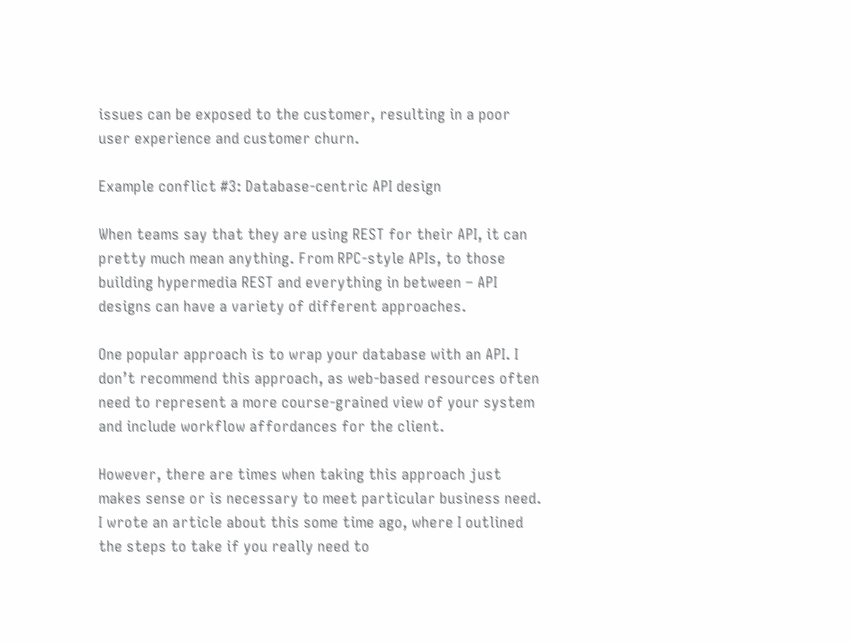issues can be exposed to the customer, resulting in a poor user experience and customer churn.

Example conflict #3: Database-centric API design

When teams say that they are using REST for their API, it can pretty much mean anything. From RPC-style APIs, to those building hypermedia REST and everything in between – API designs can have a variety of different approaches.

One popular approach is to wrap your database with an API. I don’t recommend this approach, as web-based resources often need to represent a more course-grained view of your system and include workflow affordances for the client.

However, there are times when taking this approach just makes sense or is necessary to meet particular business need. I wrote an article about this some time ago, where I outlined the steps to take if you really need to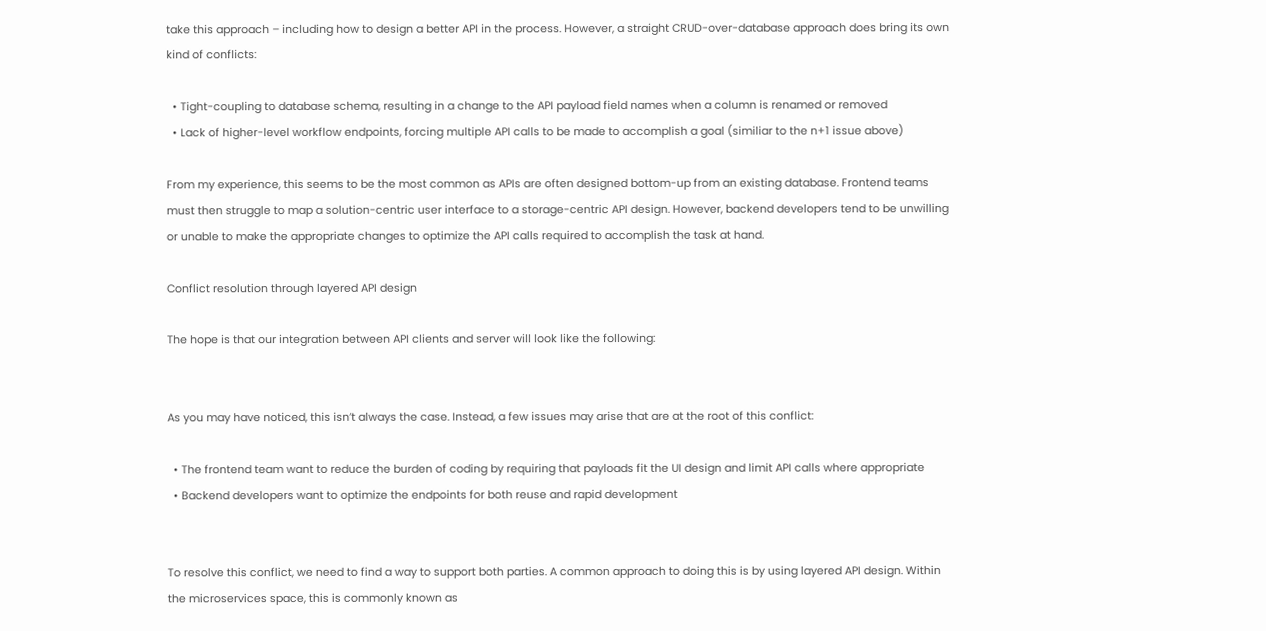take this approach – including how to design a better API in the process. However, a straight CRUD-over-database approach does bring its own kind of conflicts:

  • Tight-coupling to database schema, resulting in a change to the API payload field names when a column is renamed or removed
  • Lack of higher-level workflow endpoints, forcing multiple API calls to be made to accomplish a goal (similiar to the n+1 issue above)

From my experience, this seems to be the most common as APIs are often designed bottom-up from an existing database. Frontend teams must then struggle to map a solution-centric user interface to a storage-centric API design. However, backend developers tend to be unwilling or unable to make the appropriate changes to optimize the API calls required to accomplish the task at hand.

Conflict resolution through layered API design

The hope is that our integration between API clients and server will look like the following:


As you may have noticed, this isn’t always the case. Instead, a few issues may arise that are at the root of this conflict:

  • The frontend team want to reduce the burden of coding by requiring that payloads fit the UI design and limit API calls where appropriate
  • Backend developers want to optimize the endpoints for both reuse and rapid development


To resolve this conflict, we need to find a way to support both parties. A common approach to doing this is by using layered API design. Within the microservices space, this is commonly known as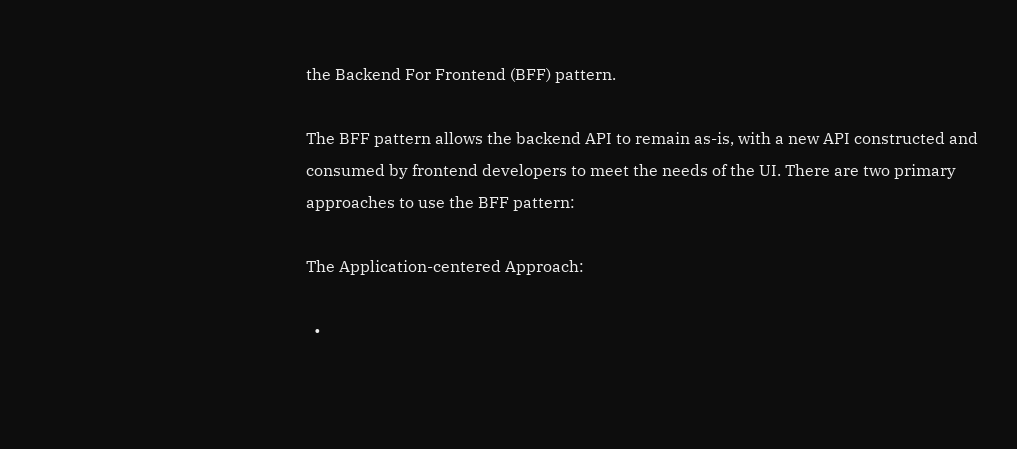the Backend For Frontend (BFF) pattern.

The BFF pattern allows the backend API to remain as-is, with a new API constructed and consumed by frontend developers to meet the needs of the UI. There are two primary approaches to use the BFF pattern:

The Application-centered Approach:

  •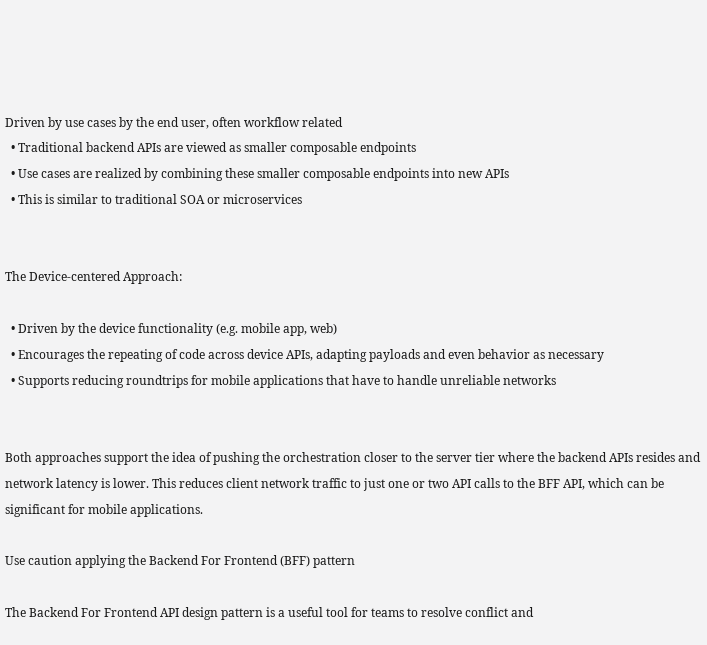Driven by use cases by the end user, often workflow related
  • Traditional backend APIs are viewed as smaller composable endpoints
  • Use cases are realized by combining these smaller composable endpoints into new APIs
  • This is similar to traditional SOA or microservices


The Device-centered Approach:

  • Driven by the device functionality (e.g. mobile app, web)
  • Encourages the repeating of code across device APIs, adapting payloads and even behavior as necessary
  • Supports reducing roundtrips for mobile applications that have to handle unreliable networks


Both approaches support the idea of pushing the orchestration closer to the server tier where the backend APIs resides and network latency is lower. This reduces client network traffic to just one or two API calls to the BFF API, which can be significant for mobile applications.

Use caution applying the Backend For Frontend (BFF) pattern

The Backend For Frontend API design pattern is a useful tool for teams to resolve conflict and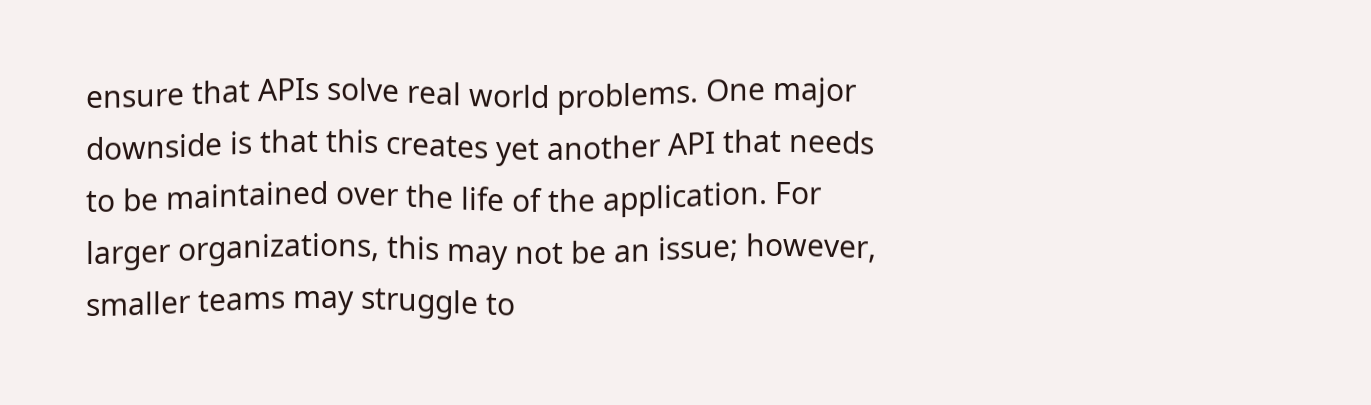ensure that APIs solve real world problems. One major downside is that this creates yet another API that needs to be maintained over the life of the application. For larger organizations, this may not be an issue; however, smaller teams may struggle to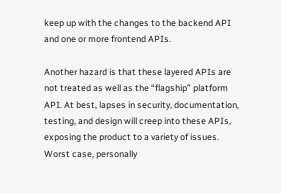keep up with the changes to the backend API and one or more frontend APIs.

Another hazard is that these layered APIs are not treated as well as the “flagship” platform API. At best, lapses in security, documentation, testing, and design will creep into these APIs, exposing the product to a variety of issues. Worst case, personally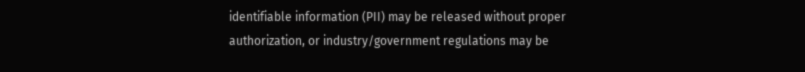identifiable information (PII) may be released without proper authorization, or industry/government regulations may be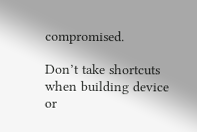compromised.

Don’t take shortcuts when building device or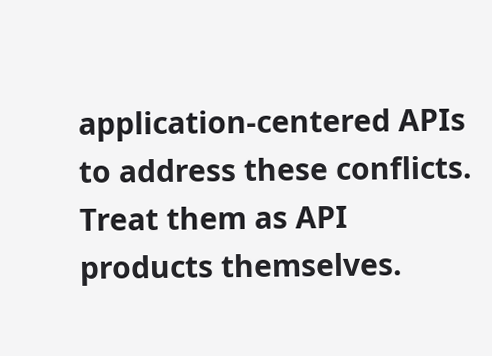application-centered APIs to address these conflicts. Treat them as API products themselves.